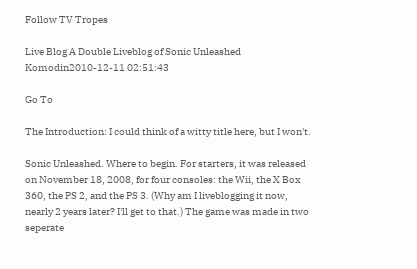Follow TV Tropes

Live Blog A Double Liveblog of Sonic Unleashed
Komodin2010-12-11 02:51:43

Go To

The Introduction: I could think of a witty title here, but I won't.

Sonic Unleashed. Where to begin. For starters, it was released on November 18, 2008, for four consoles: the Wii, the X Box 360, the PS 2, and the PS 3. (Why am I liveblogging it now, nearly 2 years later? I'll get to that.) The game was made in two seperate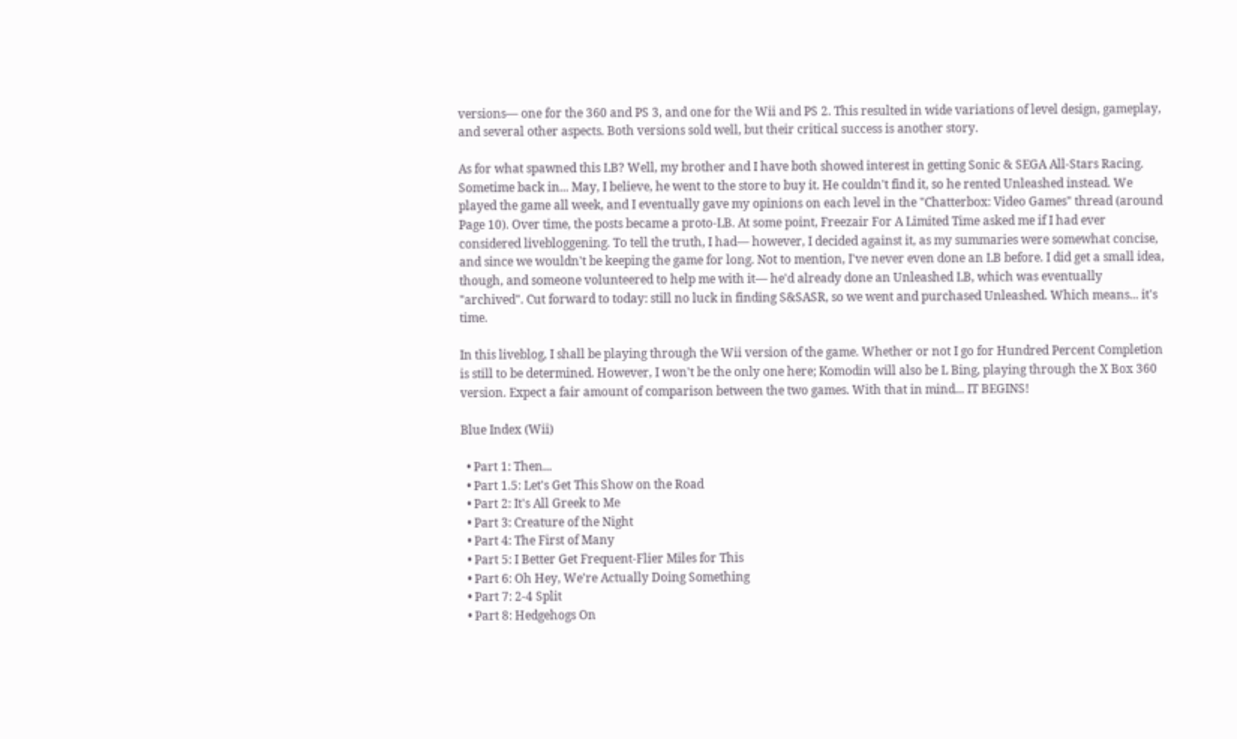versions— one for the 360 and PS 3, and one for the Wii and PS 2. This resulted in wide variations of level design, gameplay, and several other aspects. Both versions sold well, but their critical success is another story.

As for what spawned this LB? Well, my brother and I have both showed interest in getting Sonic & SEGA All-Stars Racing. Sometime back in... May, I believe, he went to the store to buy it. He couldn't find it, so he rented Unleashed instead. We played the game all week, and I eventually gave my opinions on each level in the "Chatterbox: Video Games" thread (around Page 10). Over time, the posts became a proto-LB. At some point, Freezair For A Limited Time asked me if I had ever considered livebloggening. To tell the truth, I had— however, I decided against it, as my summaries were somewhat concise, and since we wouldn't be keeping the game for long. Not to mention, I've never even done an LB before. I did get a small idea, though, and someone volunteered to help me with it— he'd already done an Unleashed LB, which was eventually "archived". Cut forward to today: still no luck in finding S&SASR, so we went and purchased Unleashed. Which means... it's time.

In this liveblog, I shall be playing through the Wii version of the game. Whether or not I go for Hundred Percent Completion is still to be determined. However, I won't be the only one here; Komodin will also be L Bing, playing through the X Box 360 version. Expect a fair amount of comparison between the two games. With that in mind... IT BEGINS!

Blue Index (Wii)

  • Part 1: Then...
  • Part 1.5: Let's Get This Show on the Road
  • Part 2: It's All Greek to Me
  • Part 3: Creature of the Night
  • Part 4: The First of Many
  • Part 5: I Better Get Frequent-Flier Miles for This
  • Part 6: Oh Hey, We're Actually Doing Something
  • Part 7: 2-4 Split
  • Part 8: Hedgehogs On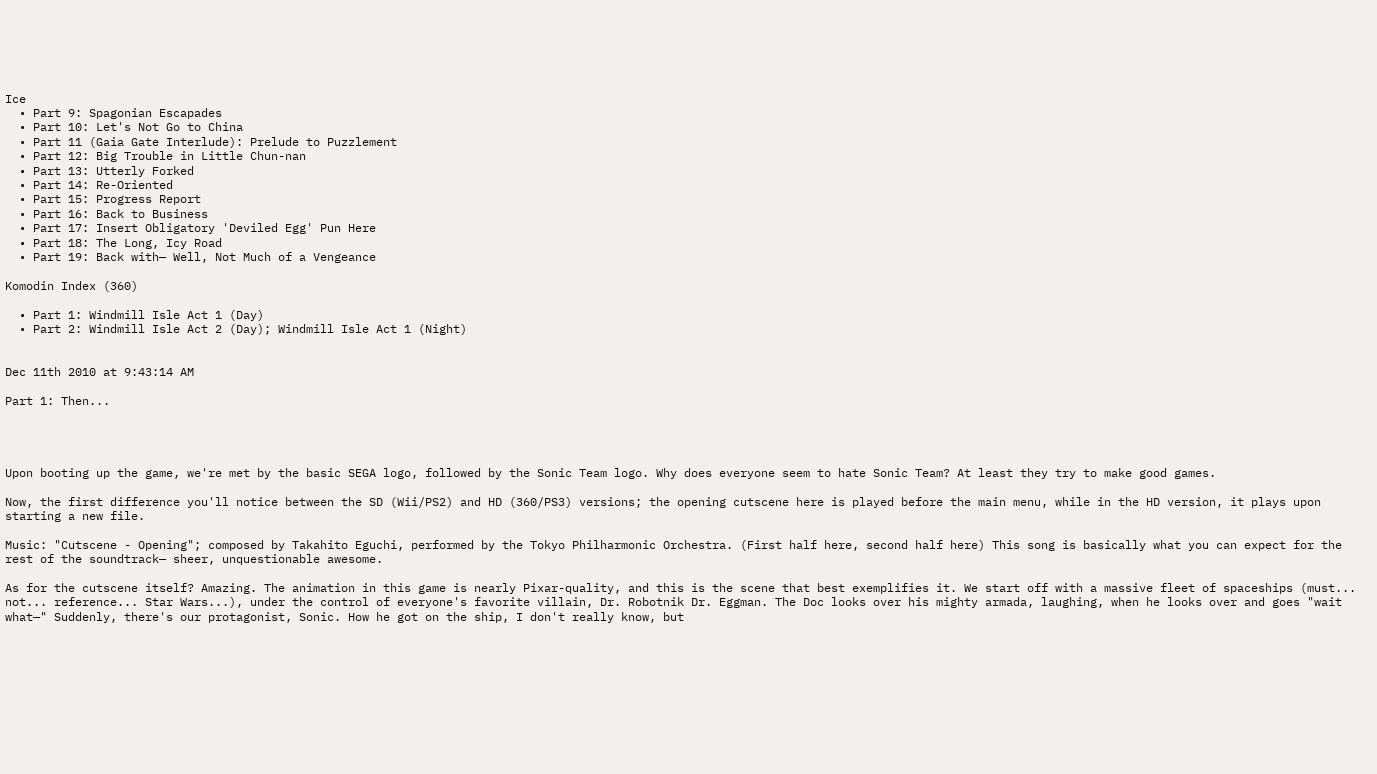Ice
  • Part 9: Spagonian Escapades
  • Part 10: Let's Not Go to China
  • Part 11 (Gaia Gate Interlude): Prelude to Puzzlement
  • Part 12: Big Trouble in Little Chun-nan
  • Part 13: Utterly Forked
  • Part 14: Re-Oriented
  • Part 15: Progress Report
  • Part 16: Back to Business
  • Part 17: Insert Obligatory 'Deviled Egg' Pun Here
  • Part 18: The Long, Icy Road
  • Part 19: Back with— Well, Not Much of a Vengeance

Komodin Index (360)

  • Part 1: Windmill Isle Act 1 (Day)
  • Part 2: Windmill Isle Act 2 (Day); Windmill Isle Act 1 (Night)


Dec 11th 2010 at 9:43:14 AM

Part 1: Then...




Upon booting up the game, we're met by the basic SEGA logo, followed by the Sonic Team logo. Why does everyone seem to hate Sonic Team? At least they try to make good games.

Now, the first difference you'll notice between the SD (Wii/PS2) and HD (360/PS3) versions; the opening cutscene here is played before the main menu, while in the HD version, it plays upon starting a new file.

Music: "Cutscene - Opening"; composed by Takahito Eguchi, performed by the Tokyo Philharmonic Orchestra. (First half here, second half here) This song is basically what you can expect for the rest of the soundtrack— sheer, unquestionable awesome.

As for the cutscene itself? Amazing. The animation in this game is nearly Pixar-quality, and this is the scene that best exemplifies it. We start off with a massive fleet of spaceships (must... not... reference... Star Wars...), under the control of everyone's favorite villain, Dr. Robotnik Dr. Eggman. The Doc looks over his mighty armada, laughing, when he looks over and goes "wait what—" Suddenly, there's our protagonist, Sonic. How he got on the ship, I don't really know, but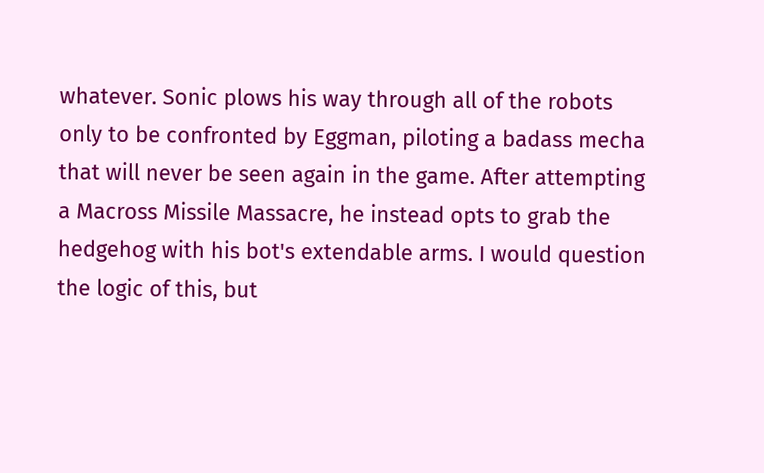whatever. Sonic plows his way through all of the robots only to be confronted by Eggman, piloting a badass mecha that will never be seen again in the game. After attempting a Macross Missile Massacre, he instead opts to grab the hedgehog with his bot's extendable arms. I would question the logic of this, but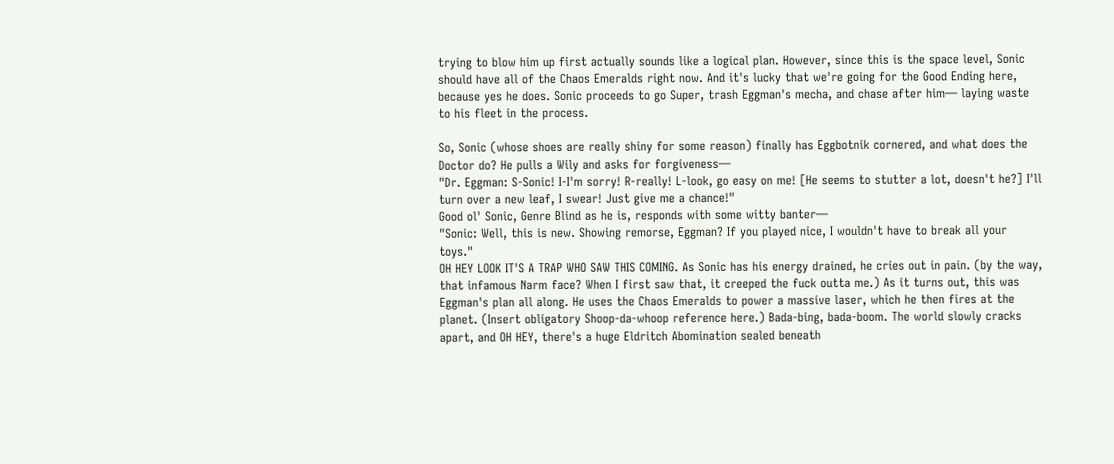trying to blow him up first actually sounds like a logical plan. However, since this is the space level, Sonic should have all of the Chaos Emeralds right now. And it's lucky that we're going for the Good Ending here, because yes he does. Sonic proceeds to go Super, trash Eggman's mecha, and chase after him— laying waste to his fleet in the process.

So, Sonic (whose shoes are really shiny for some reason) finally has Eggbotnik cornered, and what does the Doctor do? He pulls a Wily and asks for forgiveness—
"Dr. Eggman: S-Sonic! I-I'm sorry! R-really! L-look, go easy on me! [He seems to stutter a lot, doesn't he?] I'll turn over a new leaf, I swear! Just give me a chance!"
Good ol' Sonic, Genre Blind as he is, responds with some witty banter—
"Sonic: Well, this is new. Showing remorse, Eggman? If you played nice, I wouldn't have to break all your toys."
OH HEY LOOK IT'S A TRAP WHO SAW THIS COMING. As Sonic has his energy drained, he cries out in pain. (by the way, that infamous Narm face? When I first saw that, it creeped the fuck outta me.) As it turns out, this was Eggman's plan all along. He uses the Chaos Emeralds to power a massive laser, which he then fires at the planet. (Insert obligatory Shoop-da-whoop reference here.) Bada-bing, bada-boom. The world slowly cracks apart, and OH HEY, there's a huge Eldritch Abomination sealed beneath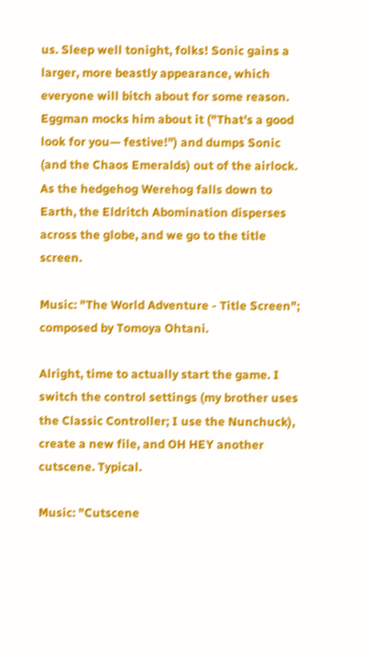us. Sleep well tonight, folks! Sonic gains a larger, more beastly appearance, which everyone will bitch about for some reason. Eggman mocks him about it ("That's a good look for you— festive!") and dumps Sonic (and the Chaos Emeralds) out of the airlock. As the hedgehog Werehog falls down to Earth, the Eldritch Abomination disperses across the globe, and we go to the title screen.

Music: "The World Adventure - Title Screen"; composed by Tomoya Ohtani.

Alright, time to actually start the game. I switch the control settings (my brother uses the Classic Controller; I use the Nunchuck), create a new file, and OH HEY another cutscene. Typical.

Music: "Cutscene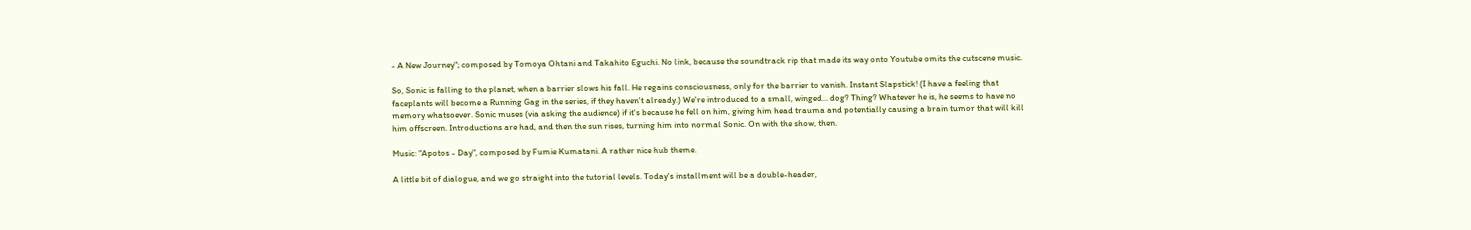- A New Journey"; composed by Tomoya Ohtani and Takahito Eguchi. No link, because the soundtrack rip that made its way onto Youtube omits the cutscene music.

So, Sonic is falling to the planet, when a barrier slows his fall. He regains consciousness, only for the barrier to vanish. Instant Slapstick! (I have a feeling that faceplants will become a Running Gag in the series, if they haven't already.) We're introduced to a small, winged... dog? Thing? Whatever he is, he seems to have no memory whatsoever. Sonic muses (via asking the audience) if it's because he fell on him, giving him head trauma and potentially causing a brain tumor that will kill him offscreen. Introductions are had, and then the sun rises, turning him into normal Sonic. On with the show, then.

Music: "Apotos - Day", composed by Fumie Kumatani. A rather nice hub theme.

A little bit of dialogue, and we go straight into the tutorial levels. Today's installment will be a double-header,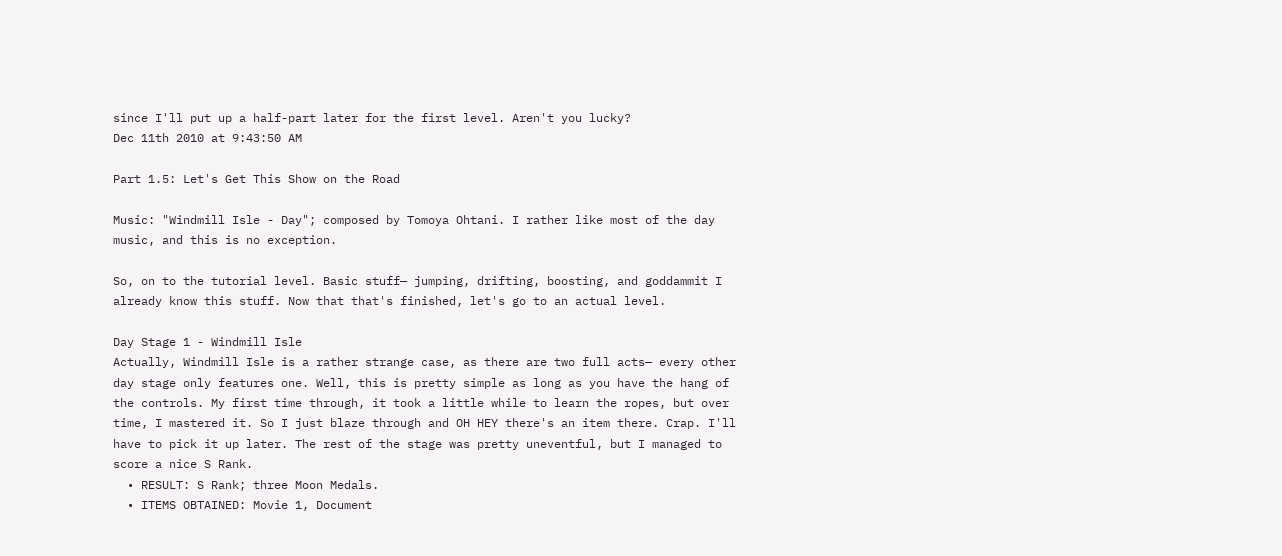since I'll put up a half-part later for the first level. Aren't you lucky?
Dec 11th 2010 at 9:43:50 AM

Part 1.5: Let's Get This Show on the Road

Music: "Windmill Isle - Day"; composed by Tomoya Ohtani. I rather like most of the day music, and this is no exception.

So, on to the tutorial level. Basic stuff— jumping, drifting, boosting, and goddammit I already know this stuff. Now that that's finished, let's go to an actual level.

Day Stage 1 - Windmill Isle
Actually, Windmill Isle is a rather strange case, as there are two full acts— every other day stage only features one. Well, this is pretty simple as long as you have the hang of the controls. My first time through, it took a little while to learn the ropes, but over time, I mastered it. So I just blaze through and OH HEY there's an item there. Crap. I'll have to pick it up later. The rest of the stage was pretty uneventful, but I managed to score a nice S Rank.
  • RESULT: S Rank; three Moon Medals.
  • ITEMS OBTAINED: Movie 1, Document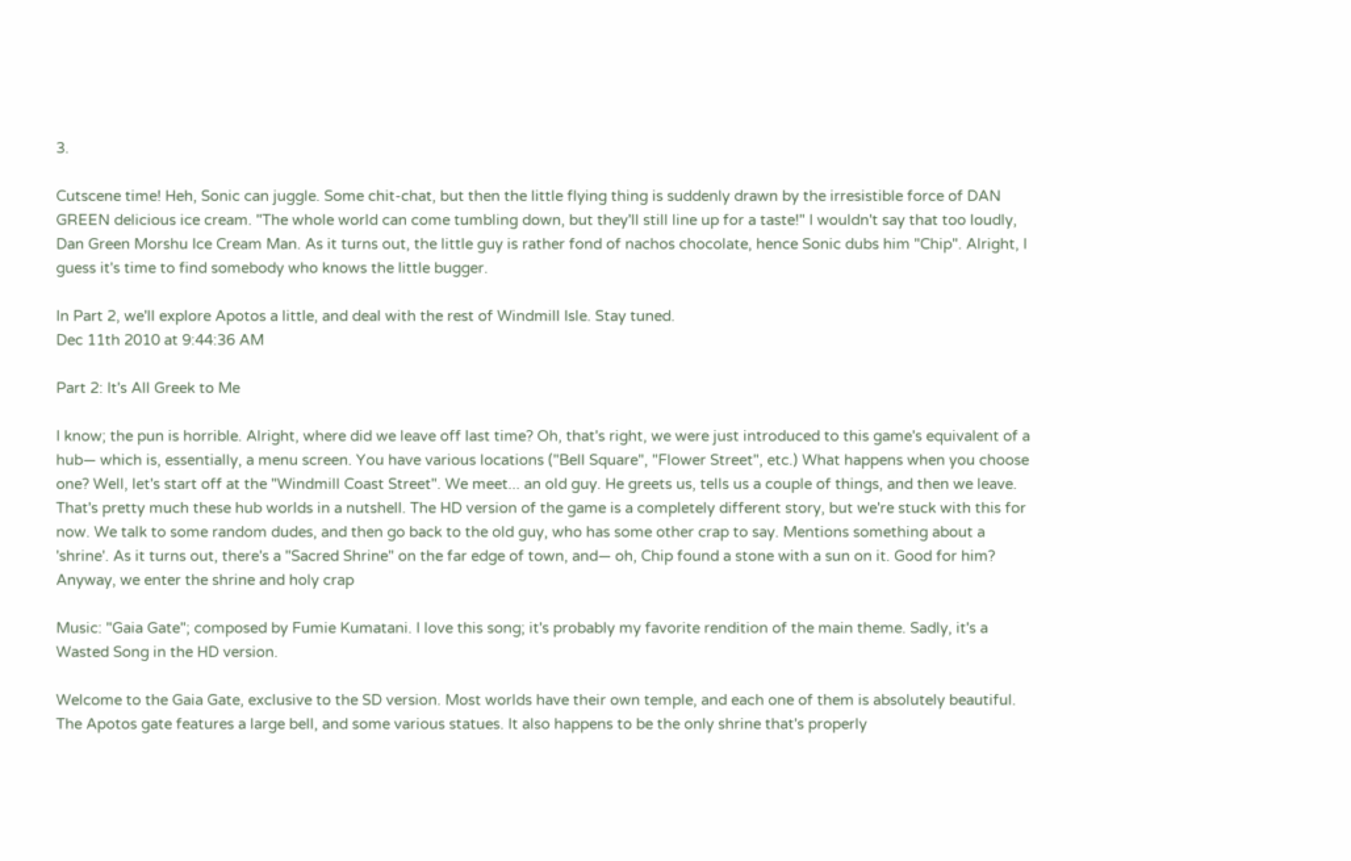3.

Cutscene time! Heh, Sonic can juggle. Some chit-chat, but then the little flying thing is suddenly drawn by the irresistible force of DAN GREEN delicious ice cream. "The whole world can come tumbling down, but they'll still line up for a taste!" I wouldn't say that too loudly, Dan Green Morshu Ice Cream Man. As it turns out, the little guy is rather fond of nachos chocolate, hence Sonic dubs him "Chip". Alright, I guess it's time to find somebody who knows the little bugger.

In Part 2, we'll explore Apotos a little, and deal with the rest of Windmill Isle. Stay tuned.
Dec 11th 2010 at 9:44:36 AM

Part 2: It's All Greek to Me

I know; the pun is horrible. Alright, where did we leave off last time? Oh, that's right, we were just introduced to this game's equivalent of a hub— which is, essentially, a menu screen. You have various locations ("Bell Square", "Flower Street", etc.) What happens when you choose one? Well, let's start off at the "Windmill Coast Street". We meet... an old guy. He greets us, tells us a couple of things, and then we leave. That's pretty much these hub worlds in a nutshell. The HD version of the game is a completely different story, but we're stuck with this for now. We talk to some random dudes, and then go back to the old guy, who has some other crap to say. Mentions something about a 'shrine'. As it turns out, there's a "Sacred Shrine" on the far edge of town, and— oh, Chip found a stone with a sun on it. Good for him? Anyway, we enter the shrine and holy crap

Music: "Gaia Gate"; composed by Fumie Kumatani. I love this song; it's probably my favorite rendition of the main theme. Sadly, it's a Wasted Song in the HD version.

Welcome to the Gaia Gate, exclusive to the SD version. Most worlds have their own temple, and each one of them is absolutely beautiful. The Apotos gate features a large bell, and some various statues. It also happens to be the only shrine that's properly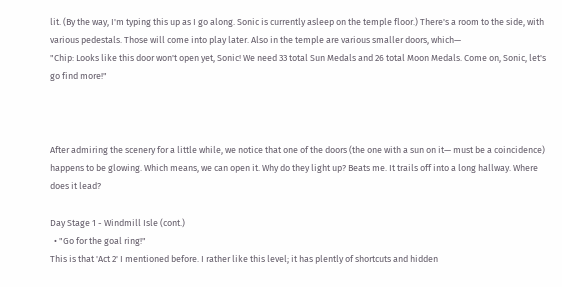lit. (By the way, I'm typing this up as I go along. Sonic is currently asleep on the temple floor.) There's a room to the side, with various pedestals. Those will come into play later. Also in the temple are various smaller doors, which—
"Chip: Looks like this door won't open yet, Sonic! We need 33 total Sun Medals and 26 total Moon Medals. Come on, Sonic, let's go find more!"



After admiring the scenery for a little while, we notice that one of the doors (the one with a sun on it— must be a coincidence) happens to be glowing. Which means, we can open it. Why do they light up? Beats me. It trails off into a long hallway. Where does it lead?

Day Stage 1 - Windmill Isle (cont.)
  • "Go for the goal ring!"
This is that 'Act 2' I mentioned before. I rather like this level; it has plently of shortcuts and hidden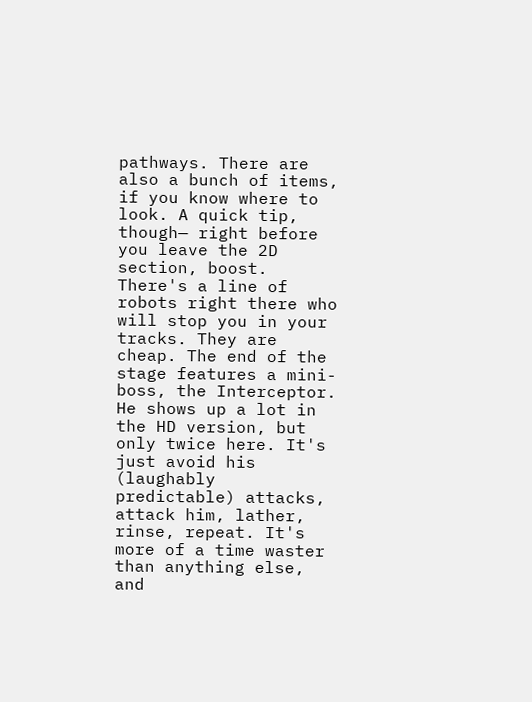pathways. There are also a bunch of items, if you know where to look. A quick tip, though— right before you leave the 2D section, boost. There's a line of robots right there who will stop you in your tracks. They are cheap. The end of the stage features a mini-boss, the Interceptor. He shows up a lot in the HD version, but only twice here. It's just avoid his (laughably predictable) attacks, attack him, lather, rinse, repeat. It's more of a time waster than anything else, and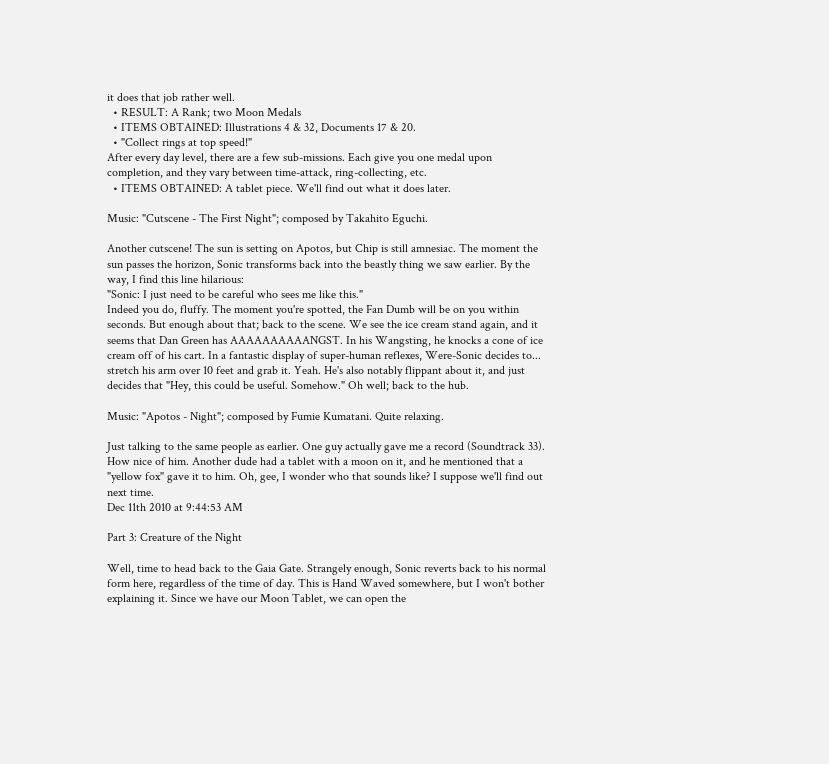it does that job rather well.
  • RESULT: A Rank; two Moon Medals
  • ITEMS OBTAINED: Illustrations 4 & 32, Documents 17 & 20.
  • "Collect rings at top speed!"
After every day level, there are a few sub-missions. Each give you one medal upon completion, and they vary between time-attack, ring-collecting, etc.
  • ITEMS OBTAINED: A tablet piece. We'll find out what it does later.

Music: "Cutscene - The First Night"; composed by Takahito Eguchi.

Another cutscene! The sun is setting on Apotos, but Chip is still amnesiac. The moment the sun passes the horizon, Sonic transforms back into the beastly thing we saw earlier. By the way, I find this line hilarious:
"Sonic: I just need to be careful who sees me like this."
Indeed you do, fluffy. The moment you're spotted, the Fan Dumb will be on you within seconds. But enough about that; back to the scene. We see the ice cream stand again, and it seems that Dan Green has AAAAAAAAAANGST. In his Wangsting, he knocks a cone of ice cream off of his cart. In a fantastic display of super-human reflexes, Were-Sonic decides to... stretch his arm over 10 feet and grab it. Yeah. He's also notably flippant about it, and just decides that "Hey, this could be useful. Somehow." Oh well; back to the hub.

Music: "Apotos - Night"; composed by Fumie Kumatani. Quite relaxing.

Just talking to the same people as earlier. One guy actually gave me a record (Soundtrack 33). How nice of him. Another dude had a tablet with a moon on it, and he mentioned that a "yellow fox" gave it to him. Oh, gee, I wonder who that sounds like? I suppose we'll find out next time.
Dec 11th 2010 at 9:44:53 AM

Part 3: Creature of the Night

Well, time to head back to the Gaia Gate. Strangely enough, Sonic reverts back to his normal form here, regardless of the time of day. This is Hand Waved somewhere, but I won't bother explaining it. Since we have our Moon Tablet, we can open the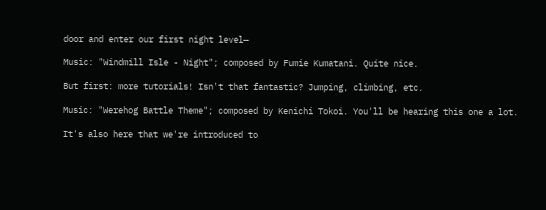door and enter our first night level—

Music: "Windmill Isle - Night"; composed by Fumie Kumatani. Quite nice.

But first: more tutorials! Isn't that fantastic? Jumping, climbing, etc.

Music: "Werehog Battle Theme"; composed by Kenichi Tokoi. You'll be hearing this one a lot.

It's also here that we're introduced to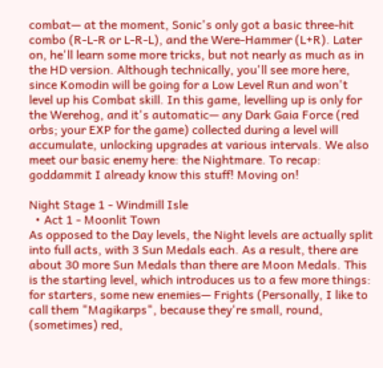combat— at the moment, Sonic's only got a basic three-hit combo (R-L-R or L-R-L), and the Were-Hammer (L+R). Later on, he'll learn some more tricks, but not nearly as much as in the HD version. Although technically, you'll see more here, since Komodin will be going for a Low Level Run and won't level up his Combat skill. In this game, levelling up is only for the Werehog, and it's automatic— any Dark Gaia Force (red orbs; your EXP for the game) collected during a level will accumulate, unlocking upgrades at various intervals. We also meet our basic enemy here: the Nightmare. To recap: goddammit I already know this stuff! Moving on!

Night Stage 1 - Windmill Isle
  • Act 1 - Moonlit Town
As opposed to the Day levels, the Night levels are actually split into full acts, with 3 Sun Medals each. As a result, there are about 30 more Sun Medals than there are Moon Medals. This is the starting level, which introduces us to a few more things: for starters, some new enemies— Frights (Personally, I like to call them "Magikarps", because they're small, round, (sometimes) red,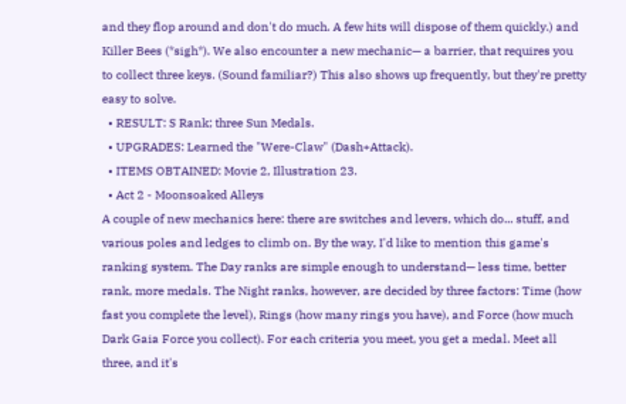and they flop around and don't do much. A few hits will dispose of them quickly.) and Killer Bees (*sigh*). We also encounter a new mechanic— a barrier, that requires you to collect three keys. (Sound familiar?) This also shows up frequently, but they're pretty easy to solve.
  • RESULT: S Rank; three Sun Medals.
  • UPGRADES: Learned the "Were-Claw" (Dash+Attack).
  • ITEMS OBTAINED: Movie 2, Illustration 23.
  • Act 2 - Moonsoaked Alleys
A couple of new mechanics here: there are switches and levers, which do... stuff, and various poles and ledges to climb on. By the way, I'd like to mention this game's ranking system. The Day ranks are simple enough to understand— less time, better rank, more medals. The Night ranks, however, are decided by three factors: Time (how fast you complete the level), Rings (how many rings you have), and Force (how much Dark Gaia Force you collect). For each criteria you meet, you get a medal. Meet all three, and it's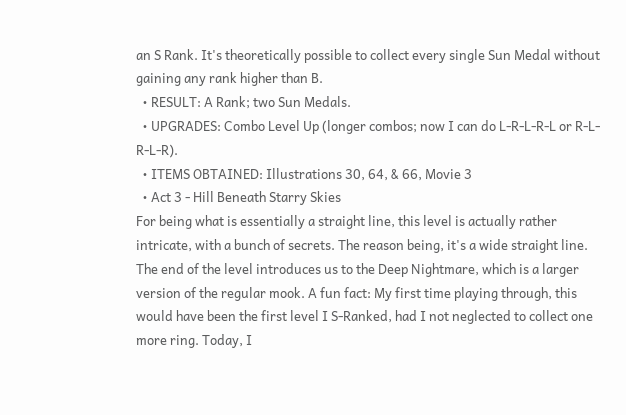an S Rank. It's theoretically possible to collect every single Sun Medal without gaining any rank higher than B.
  • RESULT: A Rank; two Sun Medals.
  • UPGRADES: Combo Level Up (longer combos; now I can do L-R-L-R-L or R-L-R-L-R).
  • ITEMS OBTAINED: Illustrations 30, 64, & 66, Movie 3
  • Act 3 - Hill Beneath Starry Skies
For being what is essentially a straight line, this level is actually rather intricate, with a bunch of secrets. The reason being, it's a wide straight line. The end of the level introduces us to the Deep Nightmare, which is a larger version of the regular mook. A fun fact: My first time playing through, this would have been the first level I S-Ranked, had I not neglected to collect one more ring. Today, I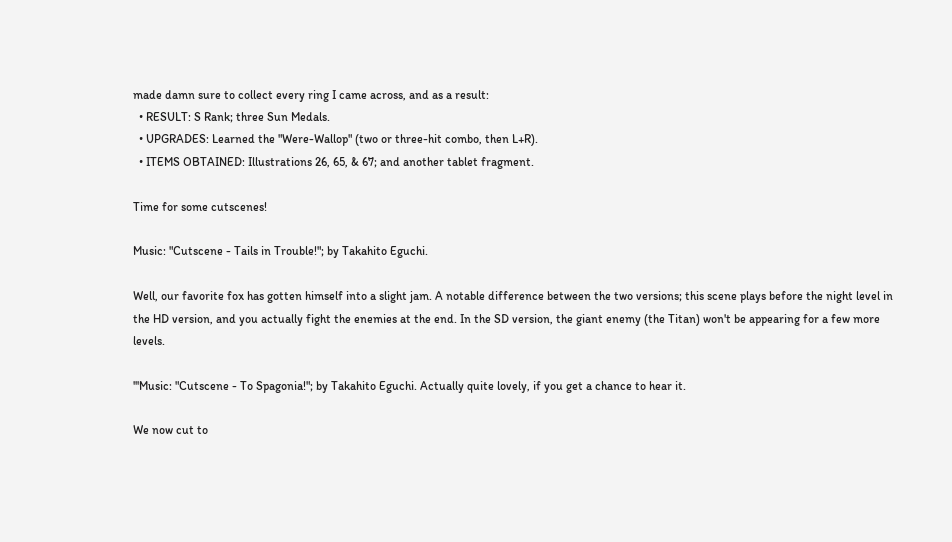made damn sure to collect every ring I came across, and as a result:
  • RESULT: S Rank; three Sun Medals.
  • UPGRADES: Learned the "Were-Wallop" (two or three-hit combo, then L+R).
  • ITEMS OBTAINED: Illustrations 26, 65, & 67; and another tablet fragment.

Time for some cutscenes!

Music: "Cutscene - Tails in Trouble!"; by Takahito Eguchi.

Well, our favorite fox has gotten himself into a slight jam. A notable difference between the two versions; this scene plays before the night level in the HD version, and you actually fight the enemies at the end. In the SD version, the giant enemy (the Titan) won't be appearing for a few more levels.

'''Music: "Cutscene - To Spagonia!"; by Takahito Eguchi. Actually quite lovely, if you get a chance to hear it.

We now cut to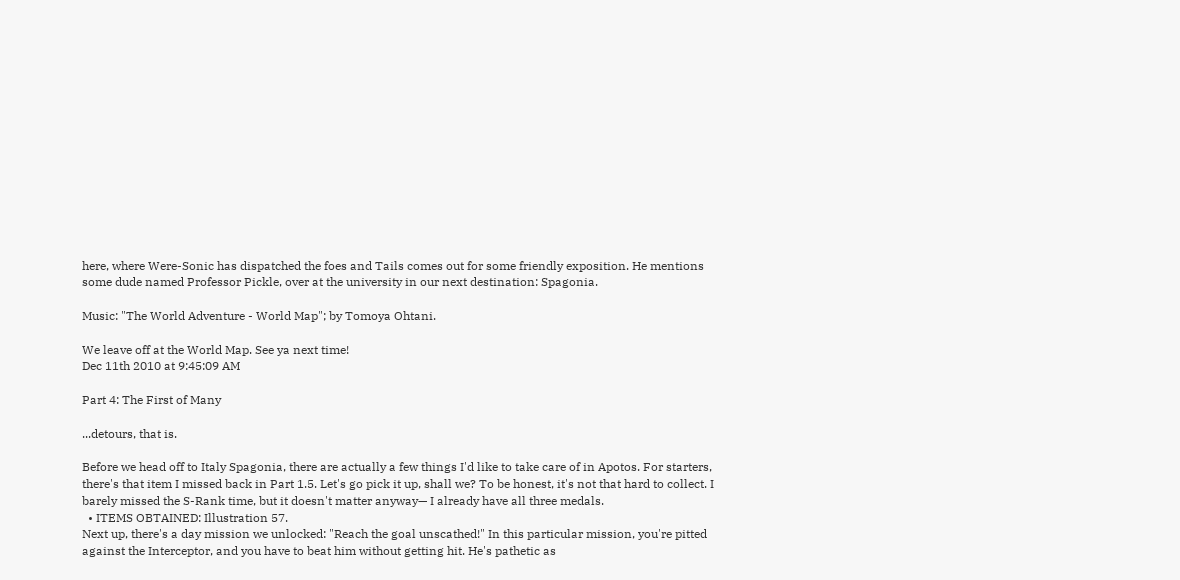here, where Were-Sonic has dispatched the foes and Tails comes out for some friendly exposition. He mentions some dude named Professor Pickle, over at the university in our next destination: Spagonia.

Music: "The World Adventure - World Map"; by Tomoya Ohtani.

We leave off at the World Map. See ya next time!
Dec 11th 2010 at 9:45:09 AM

Part 4: The First of Many

...detours, that is.

Before we head off to Italy Spagonia, there are actually a few things I'd like to take care of in Apotos. For starters, there's that item I missed back in Part 1.5. Let's go pick it up, shall we? To be honest, it's not that hard to collect. I barely missed the S-Rank time, but it doesn't matter anyway— I already have all three medals.
  • ITEMS OBTAINED: Illustration 57.
Next up, there's a day mission we unlocked: "Reach the goal unscathed!" In this particular mission, you're pitted against the Interceptor, and you have to beat him without getting hit. He's pathetic as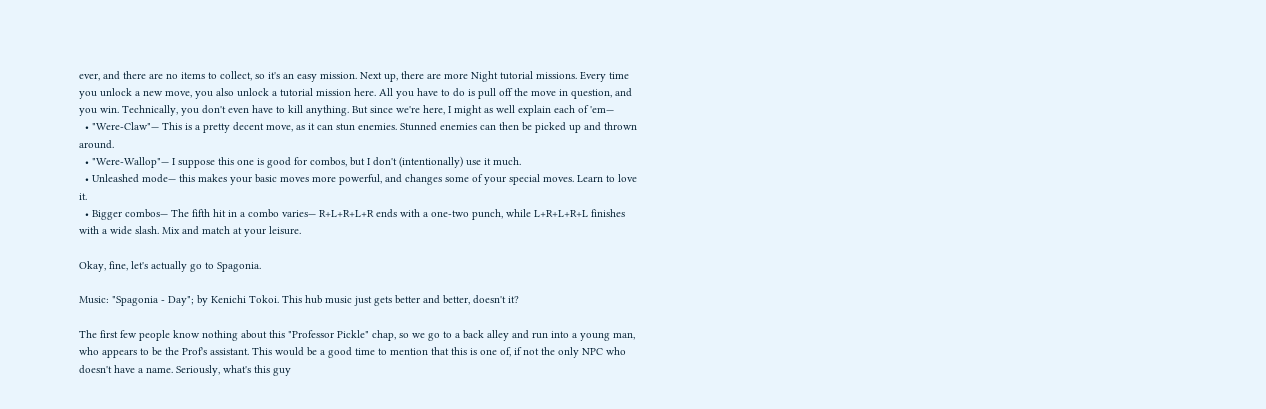ever, and there are no items to collect, so it's an easy mission. Next up, there are more Night tutorial missions. Every time you unlock a new move, you also unlock a tutorial mission here. All you have to do is pull off the move in question, and you win. Technically, you don't even have to kill anything. But since we're here, I might as well explain each of 'em—
  • "Were-Claw"— This is a pretty decent move, as it can stun enemies. Stunned enemies can then be picked up and thrown around.
  • "Were-Wallop"— I suppose this one is good for combos, but I don't (intentionally) use it much.
  • Unleashed mode— this makes your basic moves more powerful, and changes some of your special moves. Learn to love it.
  • Bigger combos— The fifth hit in a combo varies— R+L+R+L+R ends with a one-two punch, while L+R+L+R+L finishes with a wide slash. Mix and match at your leisure.

Okay, fine, let's actually go to Spagonia.

Music: "Spagonia - Day"; by Kenichi Tokoi. This hub music just gets better and better, doesn't it?

The first few people know nothing about this "Professor Pickle" chap, so we go to a back alley and run into a young man, who appears to be the Prof's assistant. This would be a good time to mention that this is one of, if not the only NPC who doesn't have a name. Seriously, what's this guy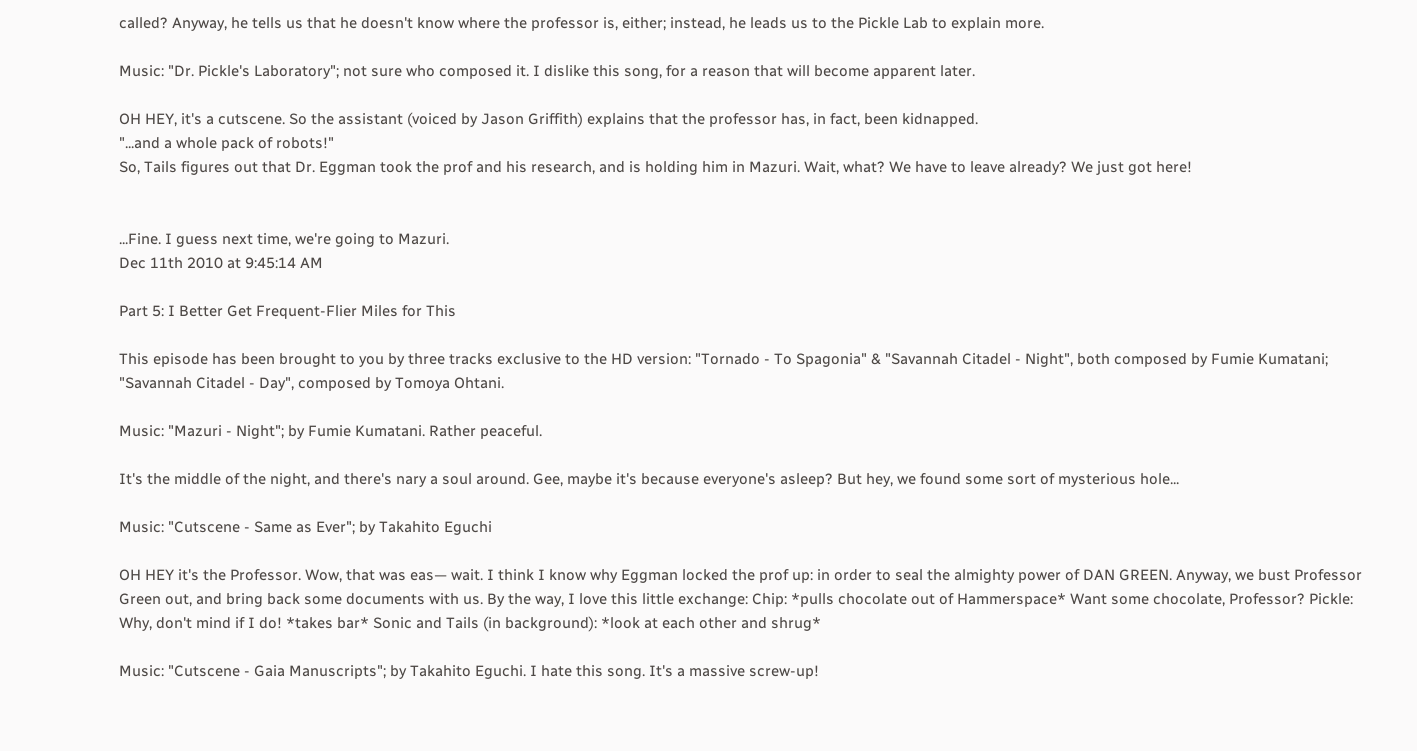called? Anyway, he tells us that he doesn't know where the professor is, either; instead, he leads us to the Pickle Lab to explain more.

Music: "Dr. Pickle's Laboratory"; not sure who composed it. I dislike this song, for a reason that will become apparent later.

OH HEY, it's a cutscene. So the assistant (voiced by Jason Griffith) explains that the professor has, in fact, been kidnapped.
"...and a whole pack of robots!"
So, Tails figures out that Dr. Eggman took the prof and his research, and is holding him in Mazuri. Wait, what? We have to leave already? We just got here!


...Fine. I guess next time, we're going to Mazuri.
Dec 11th 2010 at 9:45:14 AM

Part 5: I Better Get Frequent-Flier Miles for This

This episode has been brought to you by three tracks exclusive to the HD version: "Tornado - To Spagonia" & "Savannah Citadel - Night", both composed by Fumie Kumatani; "Savannah Citadel - Day", composed by Tomoya Ohtani.

Music: "Mazuri - Night"; by Fumie Kumatani. Rather peaceful.

It's the middle of the night, and there's nary a soul around. Gee, maybe it's because everyone's asleep? But hey, we found some sort of mysterious hole...

Music: "Cutscene - Same as Ever"; by Takahito Eguchi

OH HEY it's the Professor. Wow, that was eas— wait. I think I know why Eggman locked the prof up: in order to seal the almighty power of DAN GREEN. Anyway, we bust Professor Green out, and bring back some documents with us. By the way, I love this little exchange: Chip: *pulls chocolate out of Hammerspace* Want some chocolate, Professor? Pickle: Why, don't mind if I do! *takes bar* Sonic and Tails (in background): *look at each other and shrug*

Music: "Cutscene - Gaia Manuscripts"; by Takahito Eguchi. I hate this song. It's a massive screw-up!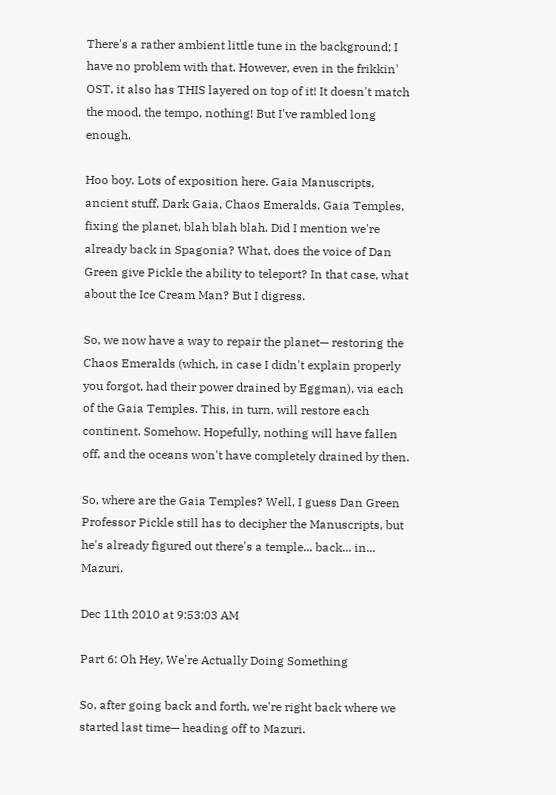There's a rather ambient little tune in the background; I have no problem with that. However, even in the frikkin' OST, it also has THIS layered on top of it! It doesn't match the mood, the tempo, nothing! But I've rambled long enough.

Hoo boy. Lots of exposition here. Gaia Manuscripts, ancient stuff, Dark Gaia, Chaos Emeralds, Gaia Temples, fixing the planet, blah blah blah. Did I mention we're already back in Spagonia? What, does the voice of Dan Green give Pickle the ability to teleport? In that case, what about the Ice Cream Man? But I digress.

So, we now have a way to repair the planet— restoring the Chaos Emeralds (which, in case I didn't explain properly you forgot, had their power drained by Eggman), via each of the Gaia Temples. This, in turn, will restore each continent. Somehow. Hopefully, nothing will have fallen off, and the oceans won't have completely drained by then.

So, where are the Gaia Temples? Well, I guess Dan Green Professor Pickle still has to decipher the Manuscripts, but he's already figured out there's a temple... back... in... Mazuri.

Dec 11th 2010 at 9:53:03 AM

Part 6: Oh Hey, We're Actually Doing Something

So, after going back and forth, we're right back where we started last time— heading off to Mazuri.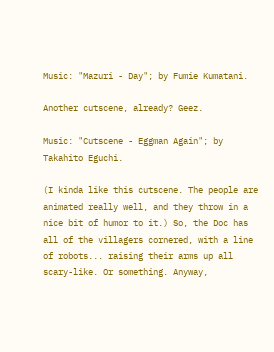Music: "Mazuri - Day"; by Fumie Kumatani.

Another cutscene, already? Geez.

Music: "Cutscene - Eggman Again"; by Takahito Eguchi.

(I kinda like this cutscene. The people are animated really well, and they throw in a nice bit of humor to it.) So, the Doc has all of the villagers cornered, with a line of robots... raising their arms up all scary-like. Or something. Anyway,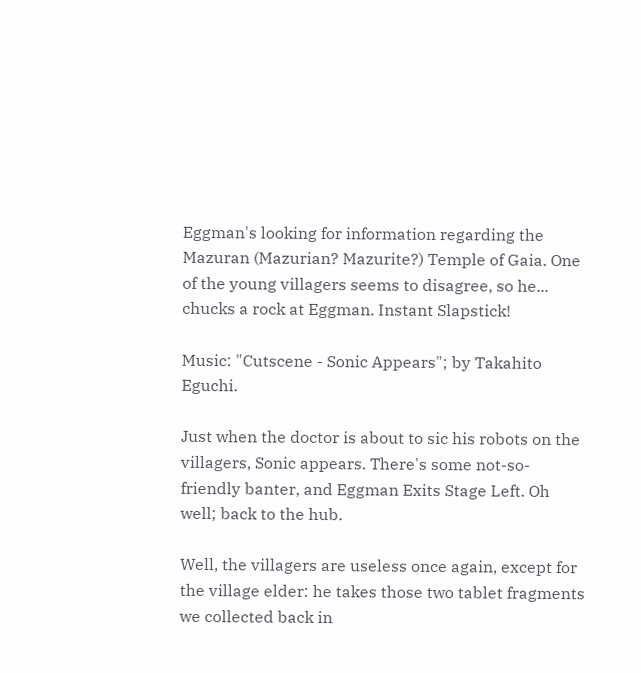Eggman's looking for information regarding the Mazuran (Mazurian? Mazurite?) Temple of Gaia. One of the young villagers seems to disagree, so he... chucks a rock at Eggman. Instant Slapstick!

Music: "Cutscene - Sonic Appears"; by Takahito Eguchi.

Just when the doctor is about to sic his robots on the villagers, Sonic appears. There's some not-so-friendly banter, and Eggman Exits Stage Left. Oh well; back to the hub.

Well, the villagers are useless once again, except for the village elder: he takes those two tablet fragments we collected back in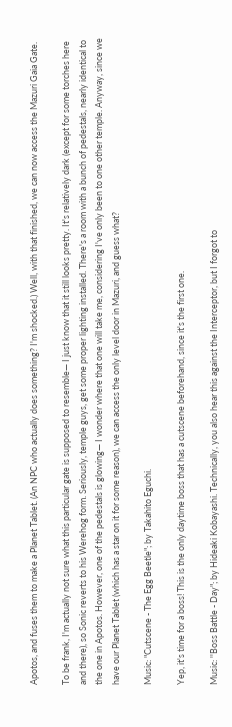Apotos, and fuses them to make a Planet Tablet. (An NPC who actually does something? I'm shocked.) Well, with that finished, we can now access the Mazuri Gaia Gate.

To be frank, I'm actually not sure what this particular gate is supposed to resemble— I just know that it still looks pretty. It's relatively dark (except for some torches here and there), so Sonic reverts to his Werehog form. Seriously, temple guys, get some proper lighting installed. There's a room with a bunch of pedestals, nearly identical to the one in Apotos. However, one of the pedestals is glowing— I wonder where that one will take me, considering I've only been to one other temple. Anyway, since we have our Planet Tablet (which has a star on it for some reason), we can access the only level door in Mazuri, and guess what?

Music: "Cutscene - The Egg Beetle"; by Takahito Eguchi.

Yep, it's time for a boss! This is the only daytime boss that has a cutscene beforehand, since it's the first one.

Music: ''Boss Battle - Day"; by Hideaki Kobayashi. Technically, you also hear this against the Interceptor, but I forgot to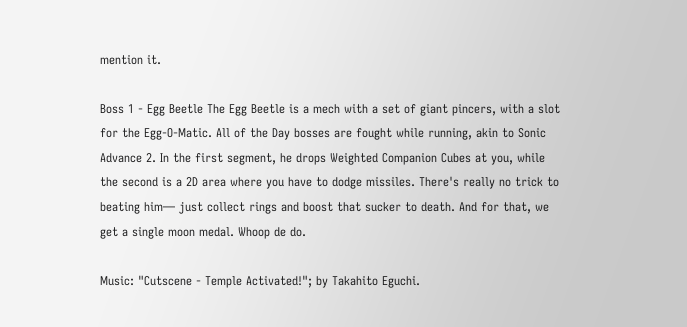mention it.

Boss 1 - Egg Beetle The Egg Beetle is a mech with a set of giant pincers, with a slot for the Egg-O-Matic. All of the Day bosses are fought while running, akin to Sonic Advance 2. In the first segment, he drops Weighted Companion Cubes at you, while the second is a 2D area where you have to dodge missiles. There's really no trick to beating him— just collect rings and boost that sucker to death. And for that, we get a single moon medal. Whoop de do.

Music: "Cutscene - Temple Activated!"; by Takahito Eguchi.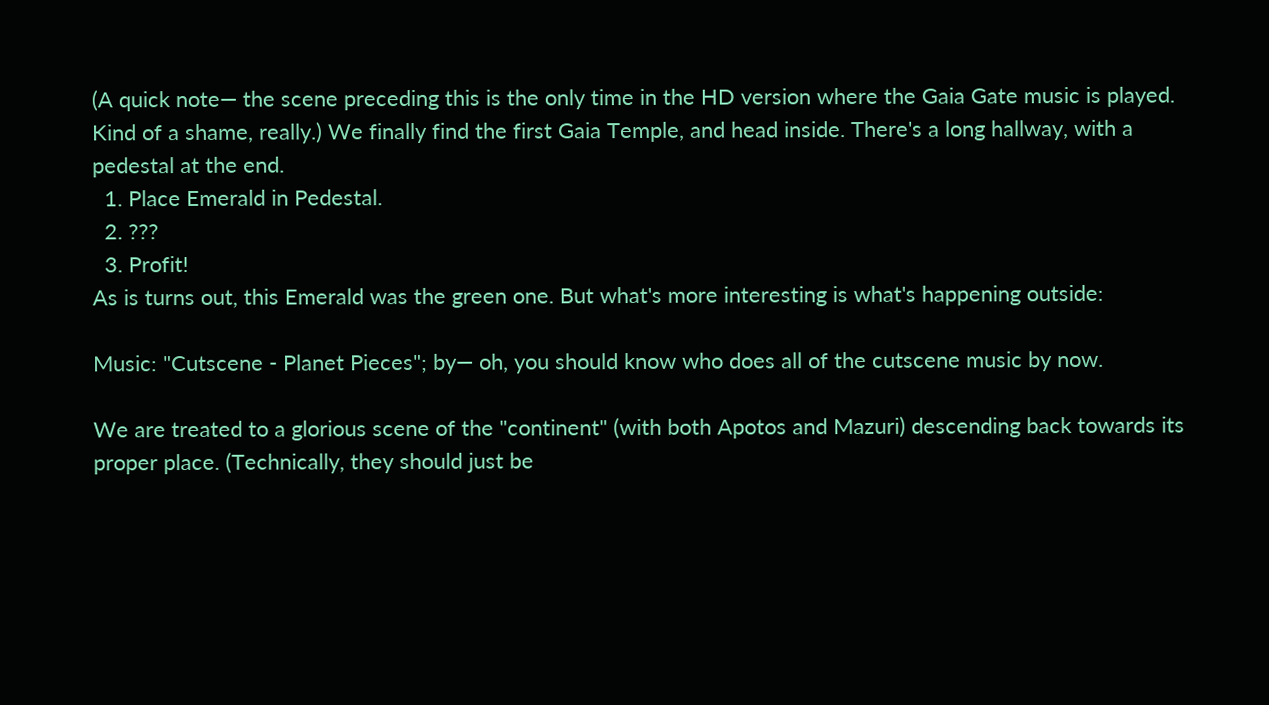(A quick note— the scene preceding this is the only time in the HD version where the Gaia Gate music is played. Kind of a shame, really.) We finally find the first Gaia Temple, and head inside. There's a long hallway, with a pedestal at the end.
  1. Place Emerald in Pedestal.
  2. ???
  3. Profit!
As is turns out, this Emerald was the green one. But what's more interesting is what's happening outside:

Music: "Cutscene - Planet Pieces"; by— oh, you should know who does all of the cutscene music by now.

We are treated to a glorious scene of the "continent" (with both Apotos and Mazuri) descending back towards its proper place. (Technically, they should just be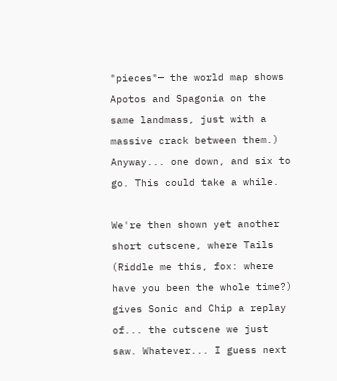"pieces"— the world map shows Apotos and Spagonia on the same landmass, just with a massive crack between them.) Anyway... one down, and six to go. This could take a while.

We're then shown yet another short cutscene, where Tails (Riddle me this, fox: where have you been the whole time?) gives Sonic and Chip a replay of... the cutscene we just saw. Whatever... I guess next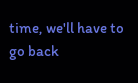time, we'll have to go back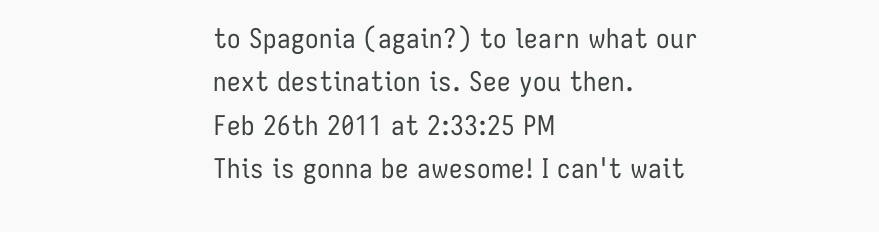to Spagonia (again?) to learn what our next destination is. See you then.
Feb 26th 2011 at 2:33:25 PM
This is gonna be awesome! I can't wait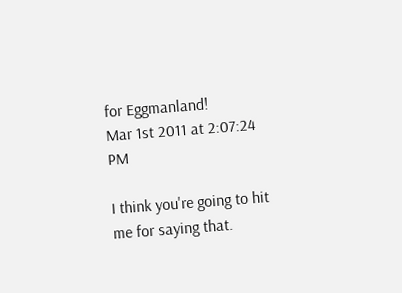for Eggmanland!
Mar 1st 2011 at 2:07:24 PM

I think you're going to hit me for saying that.